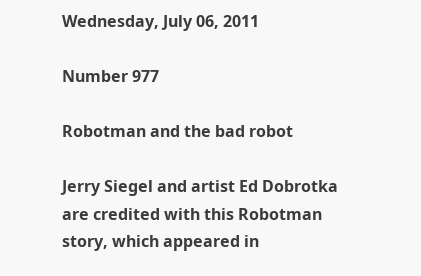Wednesday, July 06, 2011

Number 977

Robotman and the bad robot

Jerry Siegel and artist Ed Dobrotka are credited with this Robotman story, which appeared in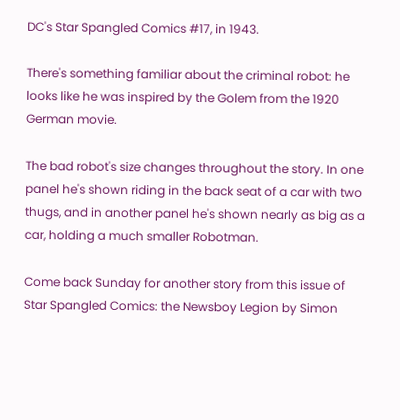DC's Star Spangled Comics #17, in 1943.

There's something familiar about the criminal robot: he looks like he was inspired by the Golem from the 1920 German movie.

The bad robot's size changes throughout the story. In one panel he's shown riding in the back seat of a car with two thugs, and in another panel he's shown nearly as big as a car, holding a much smaller Robotman.

Come back Sunday for another story from this issue of Star Spangled Comics: the Newsboy Legion by Simon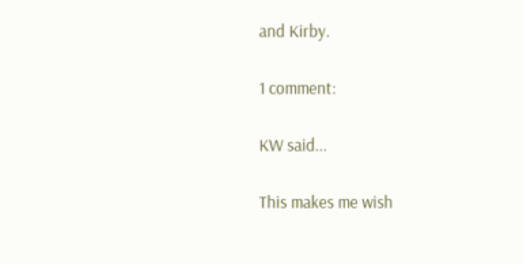and Kirby.

1 comment:

KW said...

This makes me wish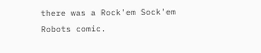there was a Rock'em Sock'em Robots comic.